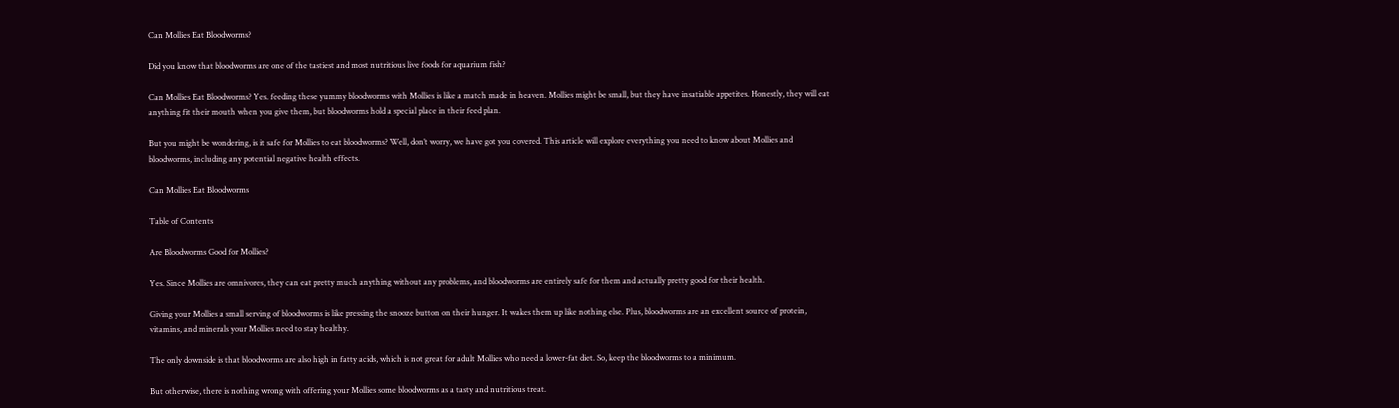Can Mollies Eat Bloodworms?

Did you know that bloodworms are one of the tastiest and most nutritious live foods for aquarium fish?

Can Mollies Eat Bloodworms? Yes. feeding these yummy bloodworms with Mollies is like a match made in heaven. Mollies might be small, but they have insatiable appetites. Honestly, they will eat anything fit their mouth when you give them, but bloodworms hold a special place in their feed plan.

But you might be wondering, is it safe for Mollies to eat bloodworms? Well, don’t worry, we have got you covered. This article will explore everything you need to know about Mollies and bloodworms, including any potential negative health effects.

Can Mollies Eat Bloodworms

Table of Contents

Are Bloodworms Good for Mollies?

Yes. Since Mollies are omnivores, they can eat pretty much anything without any problems, and bloodworms are entirely safe for them and actually pretty good for their health.

Giving your Mollies a small serving of bloodworms is like pressing the snooze button on their hunger. It wakes them up like nothing else. Plus, bloodworms are an excellent source of protein, vitamins, and minerals your Mollies need to stay healthy.

The only downside is that bloodworms are also high in fatty acids, which is not great for adult Mollies who need a lower-fat diet. So, keep the bloodworms to a minimum.

But otherwise, there is nothing wrong with offering your Mollies some bloodworms as a tasty and nutritious treat.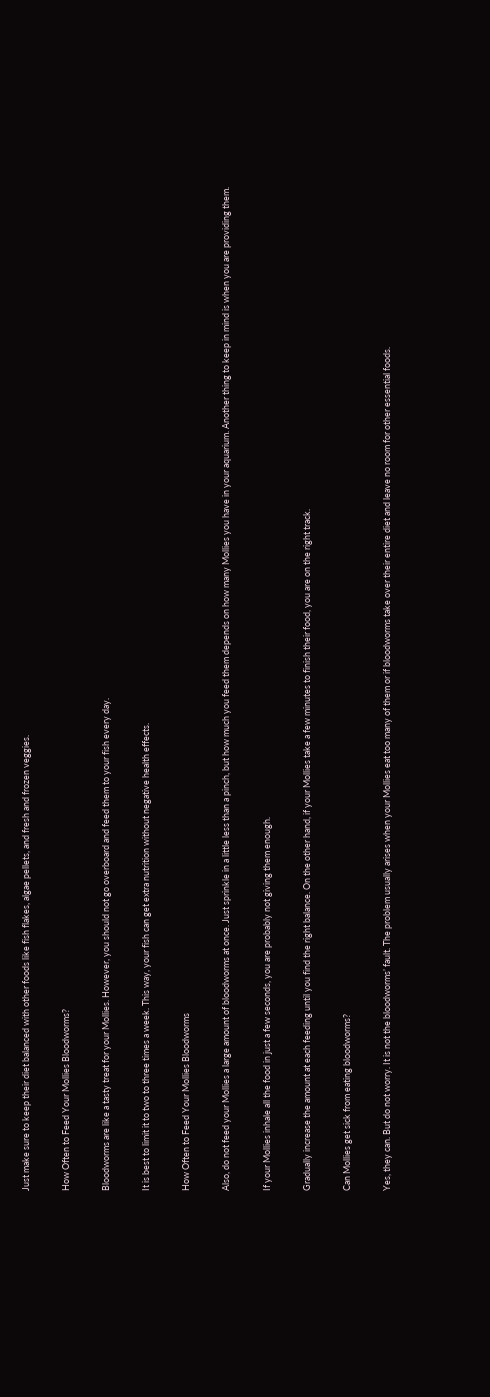Just make sure to keep their diet balanced with other foods like fish flakes, algae pellets, and fresh and frozen veggies.

How Often to Feed Your Mollies Bloodworms?

Bloodworms are like a tasty treat for your Mollies. However, you should not go overboard and feed them to your fish every day.

It is best to limit it to two to three times a week. This way, your fish can get extra nutrition without negative health effects.

How Often to Feed Your Mollies Bloodworms

Also, do not feed your Mollies a large amount of bloodworms at once. Just sprinkle in a little less than a pinch, but how much you feed them depends on how many Mollies you have in your aquarium. Another thing to keep in mind is when you are providing them.

If your Mollies inhale all the food in just a few seconds, you are probably not giving them enough.

Gradually increase the amount at each feeding until you find the right balance. On the other hand, if your Mollies take a few minutes to finish their food, you are on the right track.

Can Mollies get sick from eating bloodworms?

Yes, they can. But do not worry. It is not the bloodworms’ fault. The problem usually arises when your Mollies eat too many of them or if bloodworms take over their entire diet and leave no room for other essential foods.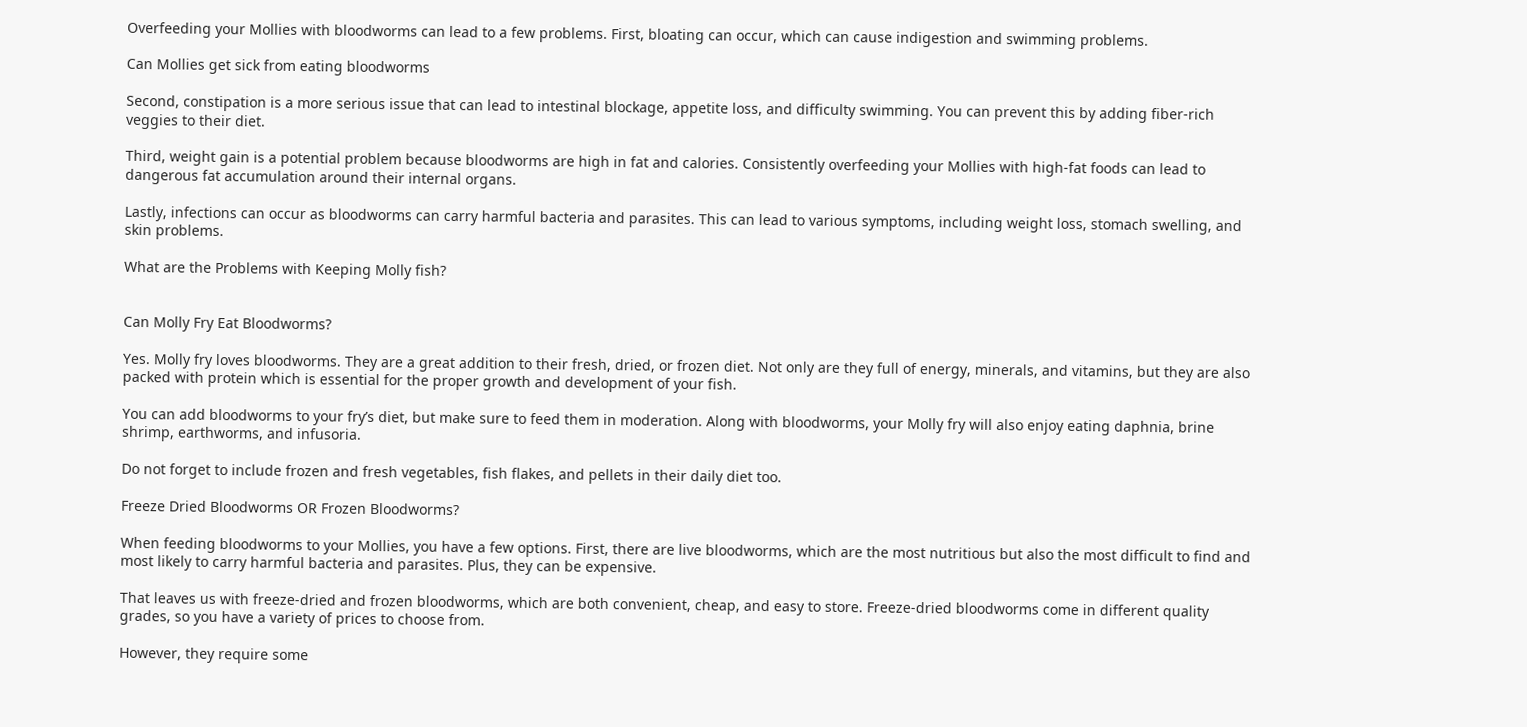Overfeeding your Mollies with bloodworms can lead to a few problems. First, bloating can occur, which can cause indigestion and swimming problems.

Can Mollies get sick from eating bloodworms

Second, constipation is a more serious issue that can lead to intestinal blockage, appetite loss, and difficulty swimming. You can prevent this by adding fiber-rich veggies to their diet.

Third, weight gain is a potential problem because bloodworms are high in fat and calories. Consistently overfeeding your Mollies with high-fat foods can lead to dangerous fat accumulation around their internal organs.

Lastly, infections can occur as bloodworms can carry harmful bacteria and parasites. This can lead to various symptoms, including weight loss, stomach swelling, and skin problems.

What are the Problems with Keeping Molly fish?


Can Molly Fry Eat Bloodworms?

Yes. Molly fry loves bloodworms. They are a great addition to their fresh, dried, or frozen diet. Not only are they full of energy, minerals, and vitamins, but they are also packed with protein which is essential for the proper growth and development of your fish.

You can add bloodworms to your fry’s diet, but make sure to feed them in moderation. Along with bloodworms, your Molly fry will also enjoy eating daphnia, brine shrimp, earthworms, and infusoria.

Do not forget to include frozen and fresh vegetables, fish flakes, and pellets in their daily diet too.

Freeze Dried Bloodworms OR Frozen Bloodworms?

When feeding bloodworms to your Mollies, you have a few options. First, there are live bloodworms, which are the most nutritious but also the most difficult to find and most likely to carry harmful bacteria and parasites. Plus, they can be expensive.

That leaves us with freeze-dried and frozen bloodworms, which are both convenient, cheap, and easy to store. Freeze-dried bloodworms come in different quality grades, so you have a variety of prices to choose from.

However, they require some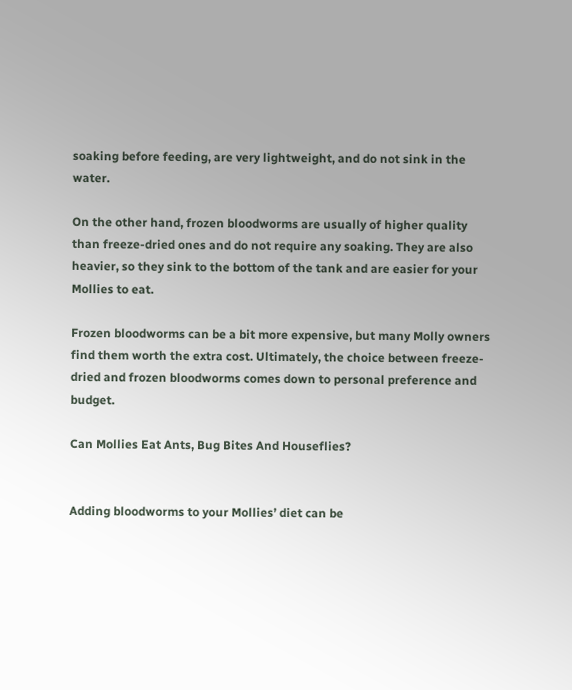soaking before feeding, are very lightweight, and do not sink in the water.

On the other hand, frozen bloodworms are usually of higher quality than freeze-dried ones and do not require any soaking. They are also heavier, so they sink to the bottom of the tank and are easier for your Mollies to eat.

Frozen bloodworms can be a bit more expensive, but many Molly owners find them worth the extra cost. Ultimately, the choice between freeze-dried and frozen bloodworms comes down to personal preference and budget.

Can Mollies Eat Ants, Bug Bites And Houseflies?


Adding bloodworms to your Mollies’ diet can be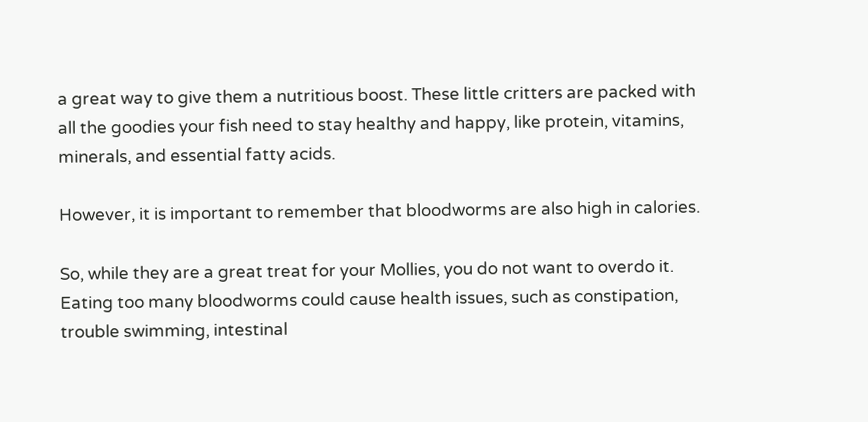a great way to give them a nutritious boost. These little critters are packed with all the goodies your fish need to stay healthy and happy, like protein, vitamins, minerals, and essential fatty acids.

However, it is important to remember that bloodworms are also high in calories.

So, while they are a great treat for your Mollies, you do not want to overdo it. Eating too many bloodworms could cause health issues, such as constipation, trouble swimming, intestinal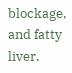blockage, and fatty liver.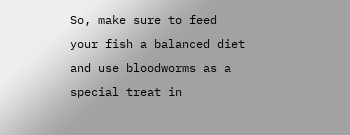So, make sure to feed your fish a balanced diet and use bloodworms as a special treat in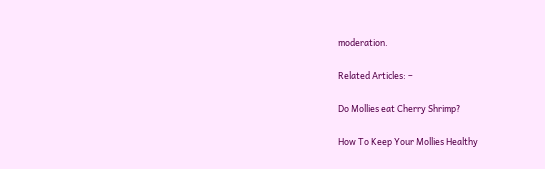moderation.

Related Articles: –

Do Mollies eat Cherry Shrimp?

How To Keep Your Mollies Healthy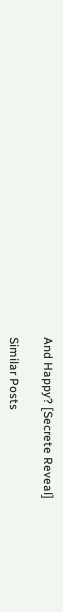And Happy? [Secrete Reveal]

Similar Posts